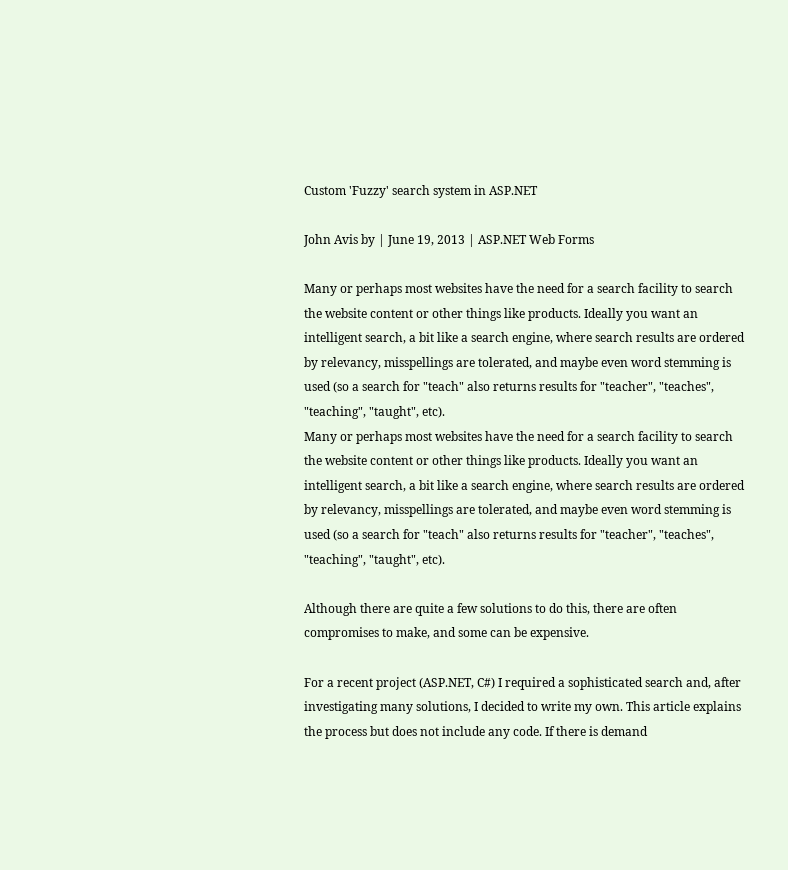Custom 'Fuzzy' search system in ASP.NET

John Avis by | June 19, 2013 | ASP.NET Web Forms

Many or perhaps most websites have the need for a search facility to search the website content or other things like products. Ideally you want an intelligent search, a bit like a search engine, where search results are ordered by relevancy, misspellings are tolerated, and maybe even word stemming is used (so a search for "teach" also returns results for "teacher", "teaches", "teaching", "taught", etc).
Many or perhaps most websites have the need for a search facility to search the website content or other things like products. Ideally you want an intelligent search, a bit like a search engine, where search results are ordered by relevancy, misspellings are tolerated, and maybe even word stemming is used (so a search for "teach" also returns results for "teacher", "teaches", "teaching", "taught", etc).

Although there are quite a few solutions to do this, there are often compromises to make, and some can be expensive.

For a recent project (ASP.NET, C#) I required a sophisticated search and, after investigating many solutions, I decided to write my own. This article explains the process but does not include any code. If there is demand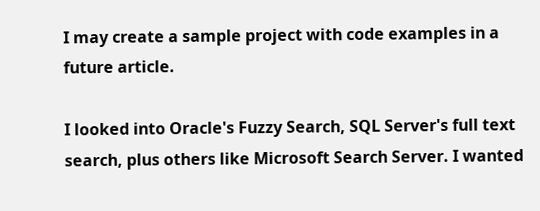I may create a sample project with code examples in a future article.

I looked into Oracle's Fuzzy Search, SQL Server's full text search, plus others like Microsoft Search Server. I wanted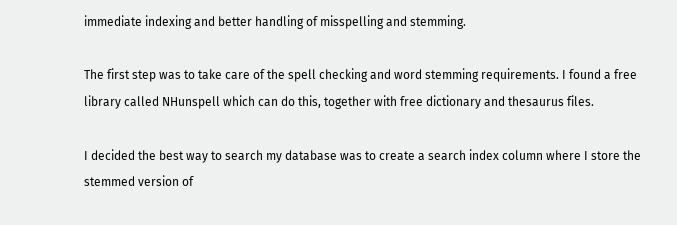immediate indexing and better handling of misspelling and stemming.

The first step was to take care of the spell checking and word stemming requirements. I found a free library called NHunspell which can do this, together with free dictionary and thesaurus files.

I decided the best way to search my database was to create a search index column where I store the stemmed version of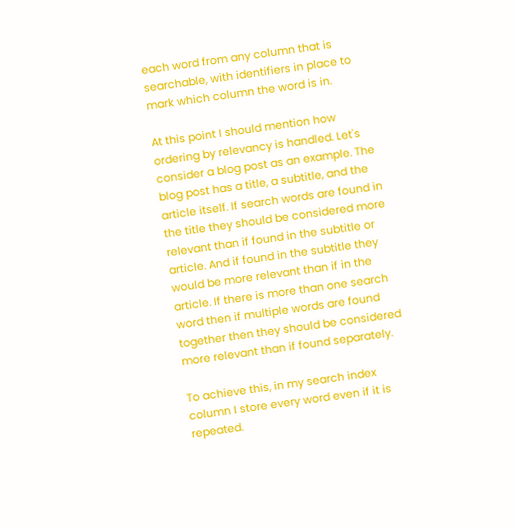each word from any column that is searchable, with identifiers in place to mark which column the word is in.

At this point I should mention how ordering by relevancy is handled. Let's consider a blog post as an example. The blog post has a title, a subtitle, and the article itself. If search words are found in the title they should be considered more relevant than if found in the subtitle or article. And if found in the subtitle they would be more relevant than if in the article. If there is more than one search word then if multiple words are found together then they should be considered more relevant than if found separately.

To achieve this, in my search index column I store every word even if it is repeated.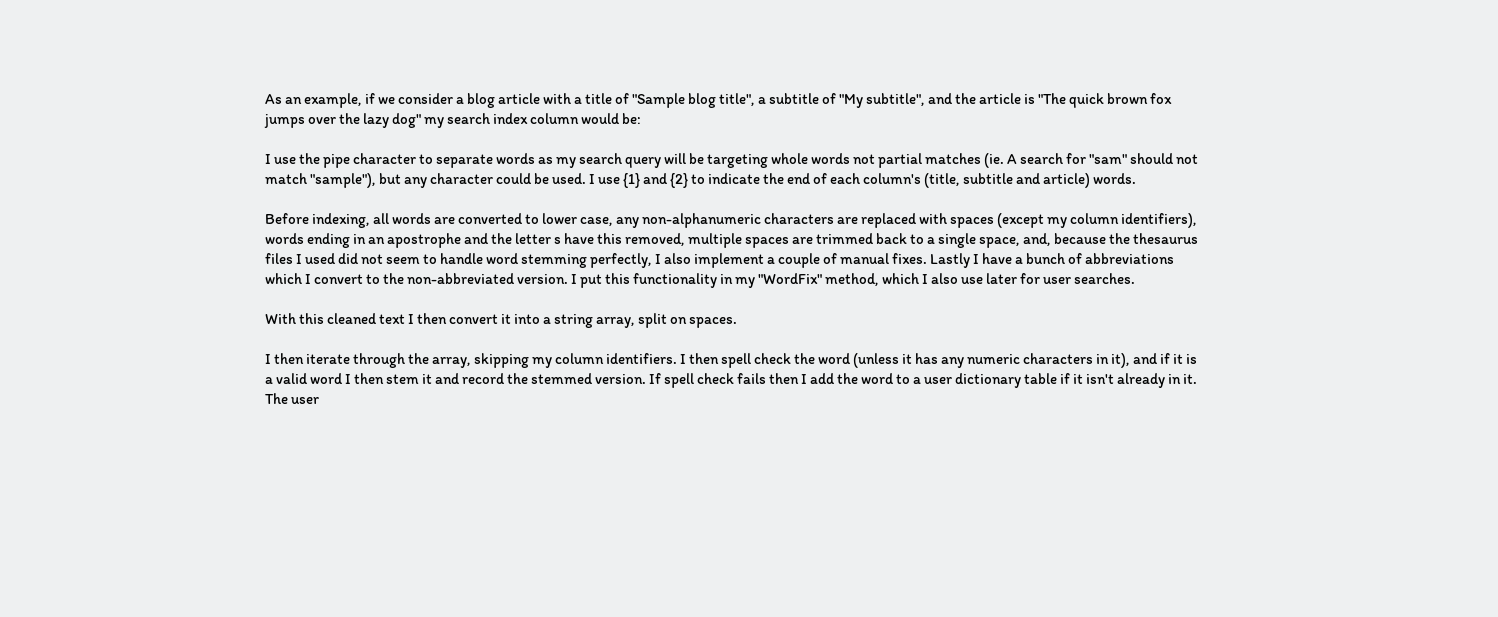As an example, if we consider a blog article with a title of "Sample blog title", a subtitle of "My subtitle", and the article is "The quick brown fox jumps over the lazy dog" my search index column would be:

I use the pipe character to separate words as my search query will be targeting whole words not partial matches (ie. A search for "sam" should not match "sample"), but any character could be used. I use {1} and {2} to indicate the end of each column's (title, subtitle and article) words.

Before indexing, all words are converted to lower case, any non-alphanumeric characters are replaced with spaces (except my column identifiers), words ending in an apostrophe and the letter s have this removed, multiple spaces are trimmed back to a single space, and, because the thesaurus files I used did not seem to handle word stemming perfectly, I also implement a couple of manual fixes. Lastly I have a bunch of abbreviations which I convert to the non-abbreviated version. I put this functionality in my "WordFix" method, which I also use later for user searches.

With this cleaned text I then convert it into a string array, split on spaces.

I then iterate through the array, skipping my column identifiers. I then spell check the word (unless it has any numeric characters in it), and if it is a valid word I then stem it and record the stemmed version. If spell check fails then I add the word to a user dictionary table if it isn't already in it. The user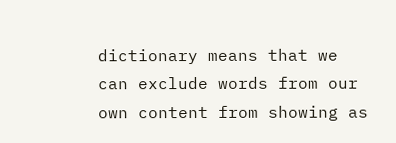dictionary means that we can exclude words from our own content from showing as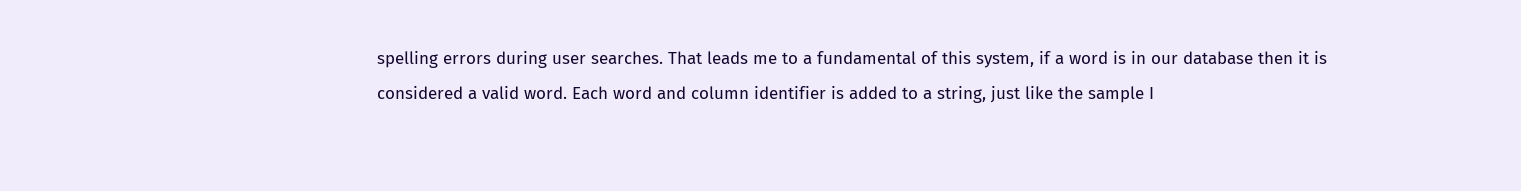spelling errors during user searches. That leads me to a fundamental of this system, if a word is in our database then it is considered a valid word. Each word and column identifier is added to a string, just like the sample I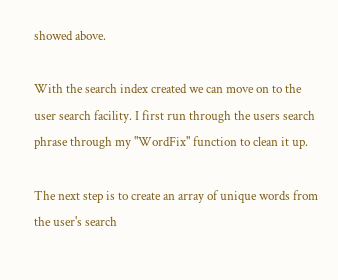showed above.

With the search index created we can move on to the user search facility. I first run through the users search phrase through my "WordFix" function to clean it up.

The next step is to create an array of unique words from the user's search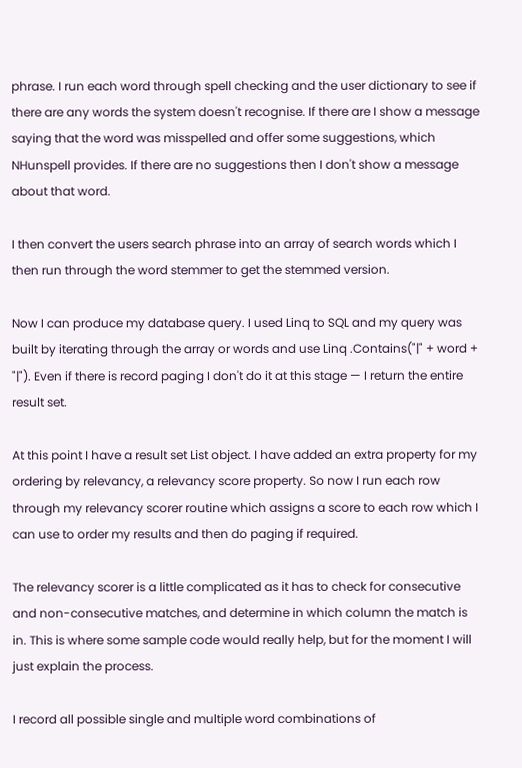phrase. I run each word through spell checking and the user dictionary to see if there are any words the system doesn't recognise. If there are I show a message saying that the word was misspelled and offer some suggestions, which NHunspell provides. If there are no suggestions then I don't show a message about that word.

I then convert the users search phrase into an array of search words which I then run through the word stemmer to get the stemmed version.

Now I can produce my database query. I used Linq to SQL and my query was built by iterating through the array or words and use Linq .Contains("|" + word + "|"). Even if there is record paging I don't do it at this stage — I return the entire result set.

At this point I have a result set List object. I have added an extra property for my ordering by relevancy, a relevancy score property. So now I run each row through my relevancy scorer routine which assigns a score to each row which I can use to order my results and then do paging if required.

The relevancy scorer is a little complicated as it has to check for consecutive and non-consecutive matches, and determine in which column the match is in. This is where some sample code would really help, but for the moment I will just explain the process.

I record all possible single and multiple word combinations of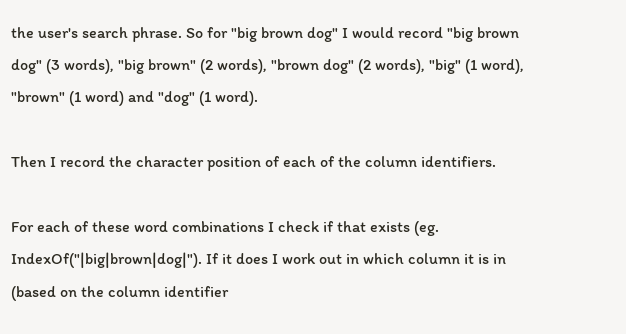the user's search phrase. So for "big brown dog" I would record "big brown dog" (3 words), "big brown" (2 words), "brown dog" (2 words), "big" (1 word), "brown" (1 word) and "dog" (1 word).

Then I record the character position of each of the column identifiers.

For each of these word combinations I check if that exists (eg. IndexOf("|big|brown|dog|"). If it does I work out in which column it is in (based on the column identifier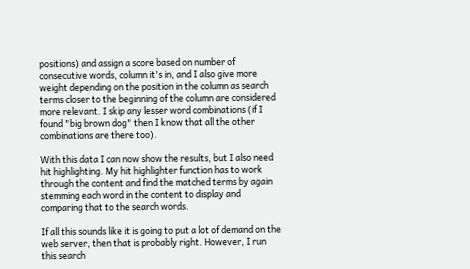positions) and assign a score based on number of consecutive words, column it's in, and I also give more weight depending on the position in the column as search terms closer to the beginning of the column are considered more relevant. I skip any lesser word combinations (if I found "big brown dog" then I know that all the other combinations are there too).

With this data I can now show the results, but I also need hit highlighting. My hit highlighter function has to work through the content and find the matched terms by again stemming each word in the content to display and comparing that to the search words.

If all this sounds like it is going to put a lot of demand on the web server, then that is probably right. However, I run this search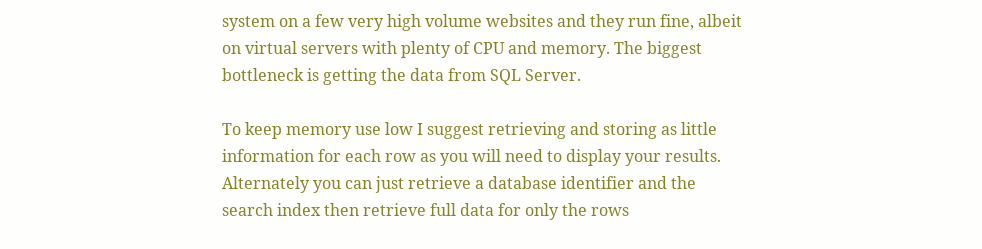system on a few very high volume websites and they run fine, albeit on virtual servers with plenty of CPU and memory. The biggest bottleneck is getting the data from SQL Server.

To keep memory use low I suggest retrieving and storing as little information for each row as you will need to display your results. Alternately you can just retrieve a database identifier and the search index then retrieve full data for only the rows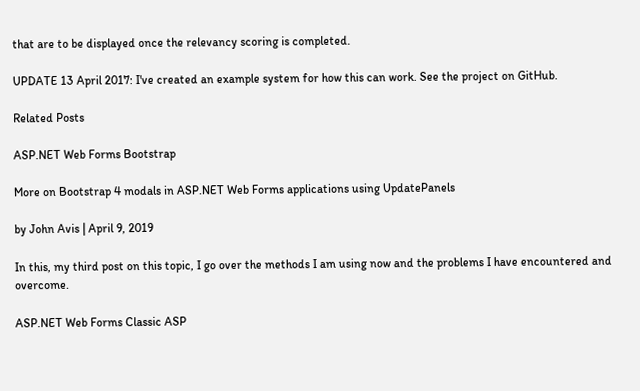that are to be displayed once the relevancy scoring is completed.

UPDATE 13 April 2017: I've created an example system for how this can work. See the project on GitHub.

Related Posts

ASP.NET Web Forms Bootstrap

More on Bootstrap 4 modals in ASP.NET Web Forms applications using UpdatePanels

by John Avis | April 9, 2019

In this, my third post on this topic, I go over the methods I am using now and the problems I have encountered and overcome.

ASP.NET Web Forms Classic ASP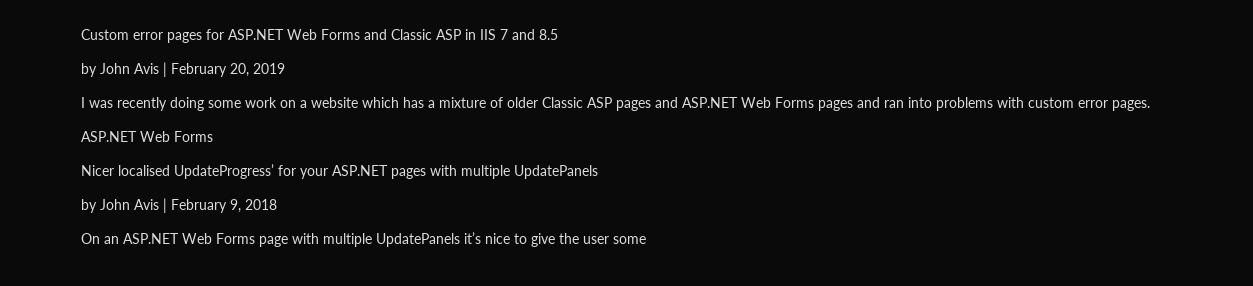Custom error pages for ASP.NET Web Forms and Classic ASP in IIS 7 and 8.5

by John Avis | February 20, 2019

I was recently doing some work on a website which has a mixture of older Classic ASP pages and ASP.NET Web Forms pages and ran into problems with custom error pages.

ASP.NET Web Forms

Nicer localised UpdateProgress’ for your ASP.NET pages with multiple UpdatePanels

by John Avis | February 9, 2018

On an ASP.NET Web Forms page with multiple UpdatePanels it’s nice to give the user some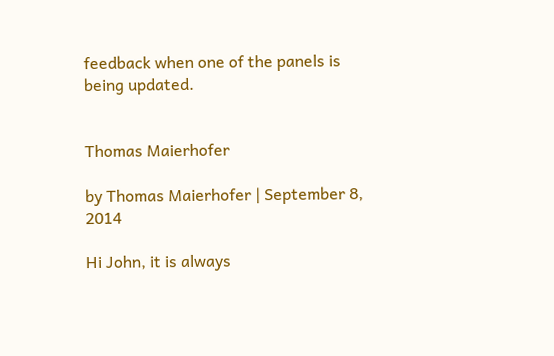feedback when one of the panels is being updated.


Thomas Maierhofer

by Thomas Maierhofer | September 8, 2014

Hi John, it is always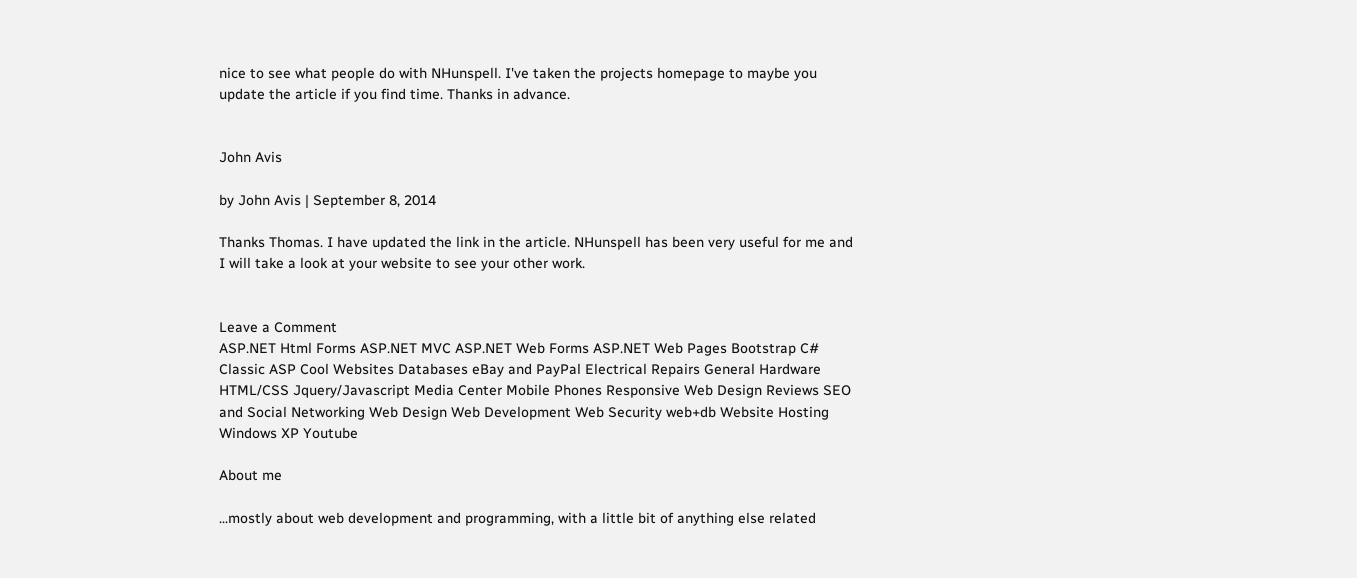nice to see what people do with NHunspell. I've taken the projects homepage to maybe you update the article if you find time. Thanks in advance.


John Avis

by John Avis | September 8, 2014

Thanks Thomas. I have updated the link in the article. NHunspell has been very useful for me and I will take a look at your website to see your other work.


Leave a Comment
ASP.NET Html Forms ASP.NET MVC ASP.NET Web Forms ASP.NET Web Pages Bootstrap C# Classic ASP Cool Websites Databases eBay and PayPal Electrical Repairs General Hardware HTML/CSS Jquery/Javascript Media Center Mobile Phones Responsive Web Design Reviews SEO and Social Networking Web Design Web Development Web Security web+db Website Hosting Windows XP Youtube

About me

...mostly about web development and programming, with a little bit of anything else related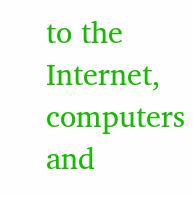to the Internet, computers and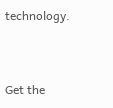technology.


Get the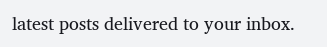latest posts delivered to your inbox.